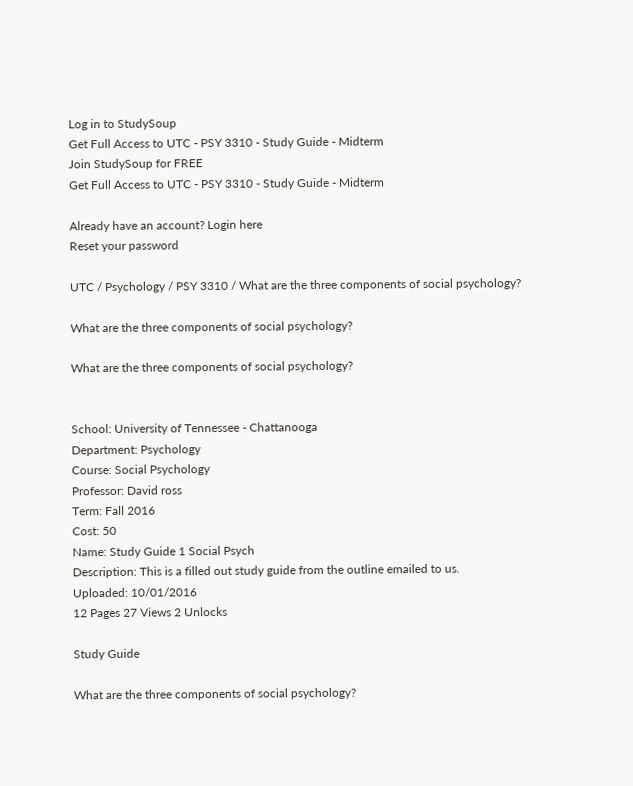Log in to StudySoup
Get Full Access to UTC - PSY 3310 - Study Guide - Midterm
Join StudySoup for FREE
Get Full Access to UTC - PSY 3310 - Study Guide - Midterm

Already have an account? Login here
Reset your password

UTC / Psychology / PSY 3310 / What are the three components of social psychology?

What are the three components of social psychology?

What are the three components of social psychology?


School: University of Tennessee - Chattanooga
Department: Psychology
Course: Social Psychology
Professor: David ross
Term: Fall 2016
Cost: 50
Name: Study Guide 1 Social Psych
Description: This is a filled out study guide from the outline emailed to us.
Uploaded: 10/01/2016
12 Pages 27 Views 2 Unlocks

Study Guide

What are the three components of social psychology?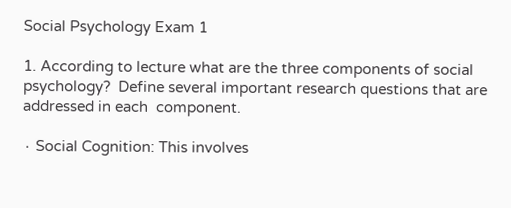Social Psychology Exam 1

1. According to lecture what are the three components of social psychology?  Define several important research questions that are addressed in each  component.

∙ Social Cognition: This involves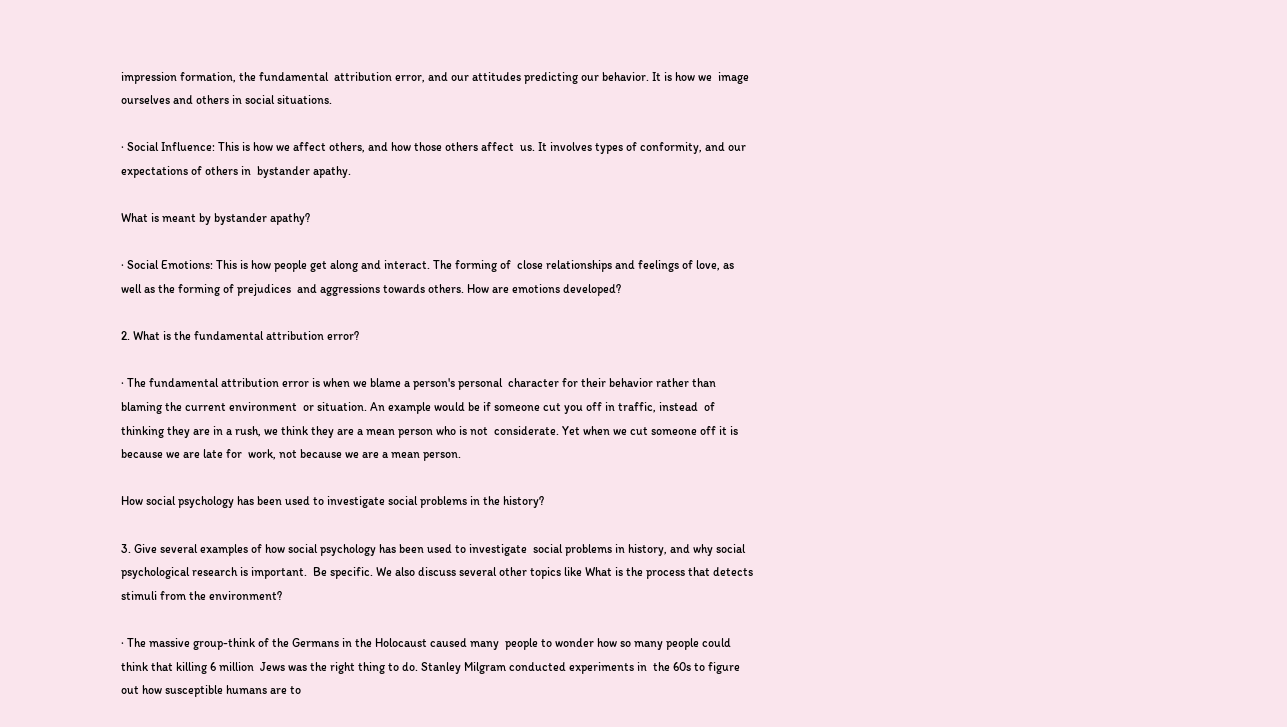impression formation, the fundamental  attribution error, and our attitudes predicting our behavior. It is how we  image ourselves and others in social situations.

∙ Social Influence: This is how we affect others, and how those others affect  us. It involves types of conformity, and our expectations of others in  bystander apathy.

What is meant by bystander apathy?

∙ Social Emotions: This is how people get along and interact. The forming of  close relationships and feelings of love, as well as the forming of prejudices  and aggressions towards others. How are emotions developed?

2. What is the fundamental attribution error?

∙ The fundamental attribution error is when we blame a person's personal  character for their behavior rather than blaming the current environment  or situation. An example would be if someone cut you off in traffic, instead  of thinking they are in a rush, we think they are a mean person who is not  considerate. Yet when we cut someone off it is because we are late for  work, not because we are a mean person.

How social psychology has been used to investigate social problems in the history?

3. Give several examples of how social psychology has been used to investigate  social problems in history, and why social psychological research is important.  Be specific. We also discuss several other topics like What is the process that detects stimuli from the environment?

∙ The massive group-think of the Germans in the Holocaust caused many  people to wonder how so many people could think that killing 6 million  Jews was the right thing to do. Stanley Milgram conducted experiments in  the 60s to figure out how susceptible humans are to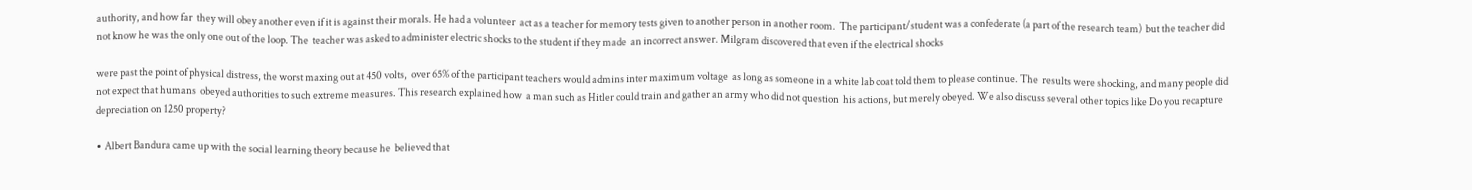authority, and how far  they will obey another even if it is against their morals. He had a volunteer  act as a teacher for memory tests given to another person in another room.  The participant/student was a confederate (a part of the research team)  but the teacher did not know he was the only one out of the loop. The  teacher was asked to administer electric shocks to the student if they made  an incorrect answer. Milgram discovered that even if the electrical shocks

were past the point of physical distress, the worst maxing out at 450 volts,  over 65% of the participant teachers would admins inter maximum voltage  as long as someone in a white lab coat told them to please continue. The  results were shocking, and many people did not expect that humans  obeyed authorities to such extreme measures. This research explained how  a man such as Hitler could train and gather an army who did not question  his actions, but merely obeyed. We also discuss several other topics like Do you recapture depreciation on 1250 property?

∙ Albert Bandura came up with the social learning theory because he  believed that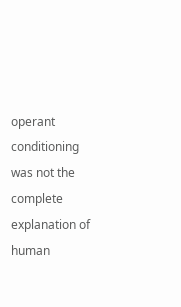operant conditioning was not the complete explanation of  human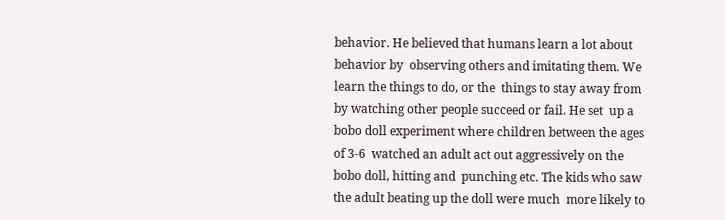behavior. He believed that humans learn a lot about behavior by  observing others and imitating them. We learn the things to do, or the  things to stay away from by watching other people succeed or fail. He set  up a bobo doll experiment where children between the ages of 3-6  watched an adult act out aggressively on the bobo doll, hitting and  punching etc. The kids who saw the adult beating up the doll were much  more likely to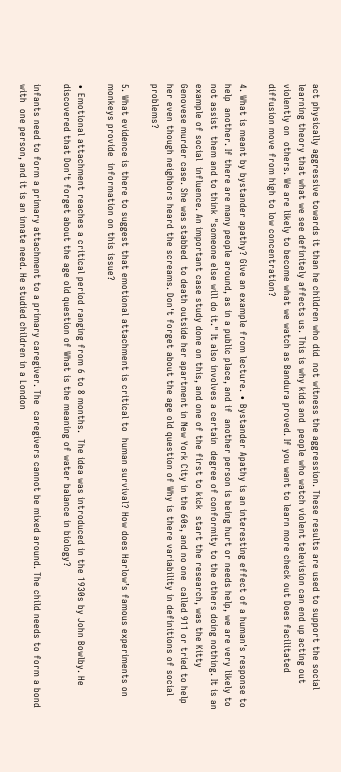act physically aggressive towards it than he children who did  not witness the aggression. These results are used to support the social  learning theory that what we see definitely affects us. This is why kids and  people who watch violent television can end up acting out violently on  others. We are likely to become what we watch as Bandura proved. If you want to learn more check out Does facilitated diffusion move from high to low concentration?

4. What is meant by bystander apathy? Give an example from lecture. ∙ Bystander Apathy is an interesting effect of a human's response to help  another. If there are many people around, as in a public place, and if  another person is being hurt or needs help, we are very likely to not assist  them and to think "someone else will do it." It also involves a certain  degree of conformity to the others doing nothing. It is an example of social  influence. An important case study done on this, and one of the first to kick  start the research, was the Kitty Genovese murder case. She was stabbed  to death outside her apartment in New York City in the 60s, and no one  called 911 or tried to help her even though neighbors heard the screams. Don't forget about the age old question of Why is there variability in definitions of social problems?

5. What evidence is there to suggest that emotional attachment is critical to  human survival? How does Harlow’s famous experiments on monkeys provide  information on this issue?

∙ Emotional attachment reaches a critical period ranging from 6 to 8 months.  The idea was introduced in the 1930s by John Bowlby. He discovered that Don't forget about the age old question of What is the meaning of water balance in biology?

infants need to form a primary attachment to a primary caregiver. The  caregivers cannot be mixed around. The child needs to form a bond with  one person, and it is an innate need. He studied children in a London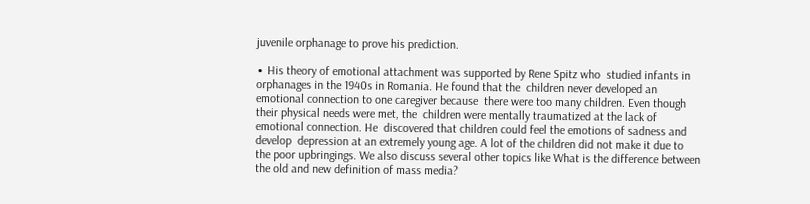juvenile orphanage to prove his prediction.

∙ His theory of emotional attachment was supported by Rene Spitz who  studied infants in orphanages in the 1940s in Romania. He found that the  children never developed an emotional connection to one caregiver because  there were too many children. Even though their physical needs were met, the  children were mentally traumatized at the lack of emotional connection. He  discovered that children could feel the emotions of sadness and develop  depression at an extremely young age. A lot of the children did not make it due to  the poor upbringings. We also discuss several other topics like What is the difference between the old and new definition of mass media?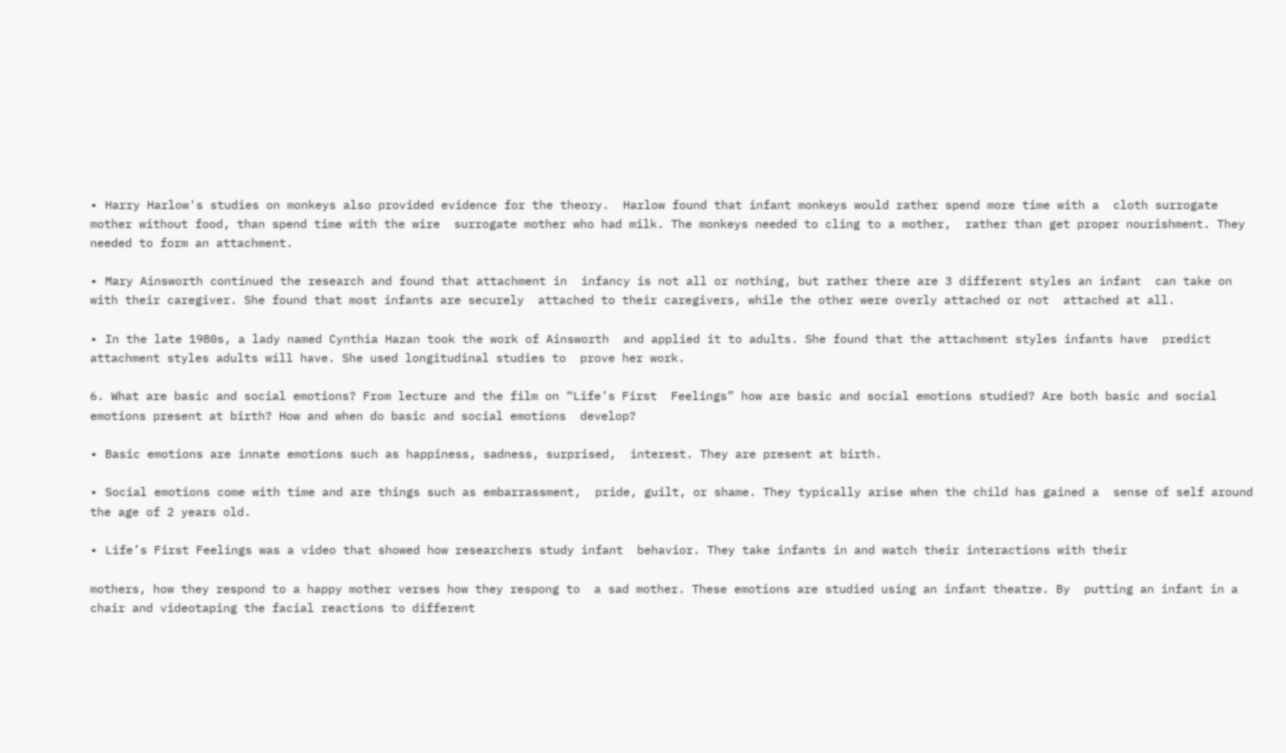∙ Harry Harlow's studies on monkeys also provided evidence for the theory.  Harlow found that infant monkeys would rather spend more time with a  cloth surrogate mother without food, than spend time with the wire  surrogate mother who had milk. The monkeys needed to cling to a mother,  rather than get proper nourishment. They needed to form an attachment.

∙ Mary Ainsworth continued the research and found that attachment in  infancy is not all or nothing, but rather there are 3 different styles an infant  can take on with their caregiver. She found that most infants are securely  attached to their caregivers, while the other were overly attached or not  attached at all.

∙ In the late 1980s, a lady named Cynthia Hazan took the work of Ainsworth  and applied it to adults. She found that the attachment styles infants have  predict attachment styles adults will have. She used longitudinal studies to  prove her work.

6. What are basic and social emotions? From lecture and the film on “Life’s First  Feelings” how are basic and social emotions studied? Are both basic and social emotions present at birth? How and when do basic and social emotions  develop?

∙ Basic emotions are innate emotions such as happiness, sadness, surprised,  interest. They are present at birth.

∙ Social emotions come with time and are things such as embarrassment,  pride, guilt, or shame. They typically arise when the child has gained a  sense of self around the age of 2 years old.

∙ Life’s First Feelings was a video that showed how researchers study infant  behavior. They take infants in and watch their interactions with their

mothers, how they respond to a happy mother verses how they respong to  a sad mother. These emotions are studied using an infant theatre. By  putting an infant in a chair and videotaping the facial reactions to different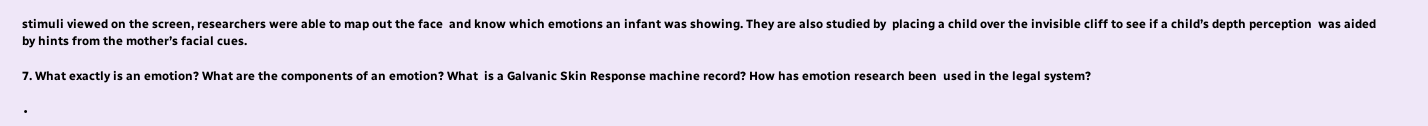stimuli viewed on the screen, researchers were able to map out the face  and know which emotions an infant was showing. They are also studied by  placing a child over the invisible cliff to see if a child’s depth perception  was aided by hints from the mother’s facial cues.

7. What exactly is an emotion? What are the components of an emotion? What  is a Galvanic Skin Response machine record? How has emotion research been  used in the legal system?

∙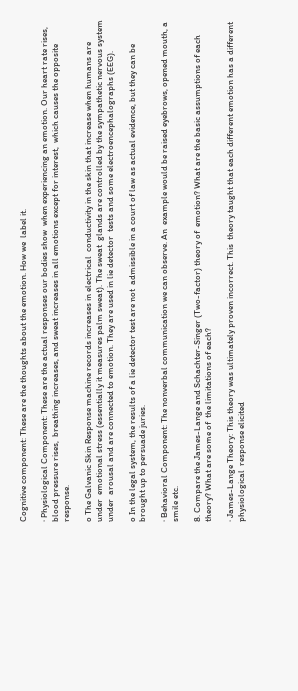Cognitive component: These are the thoughts about the emotion. How we  label it.

∙ Physiological Component: These are the actual responses our bodies show  when experiencing an emotion. Our heart rate rises, blood pressure rises,  breathing increases, and sweat increases in all emotions except for interest,  which causes the opposite response.

o The Galvanic Skin Response machine records increases in electrical  conductivity in the skin that increase when humans are under  emotional stress (essentially it measures palm sweat). The sweat  glands are controlled by the sympathetic nervous system under  arousal and are connected to emotion. They are used in lie detector  tests and some electroencephalographs (EEG).

o In the legal system, the results of a lie detector test are not  admissible in a court of law as actual evidence, but they can be  brought up to persuade juries.

∙ Behavioral Component: The nonverbal communication we can observe. An  example would be raised eyebrows, opened mouth, a smile etc.

8. Compare the James-Lange and Schachter-Singer (Two-factor) theory of  emotion? What are the basic assumptions of each theory? What are some of  the limitations of each?

∙ James-Lange Theory: This theory was ultimately proven incorrect. This  theory taught that each different emotion has a different physiological  response elicited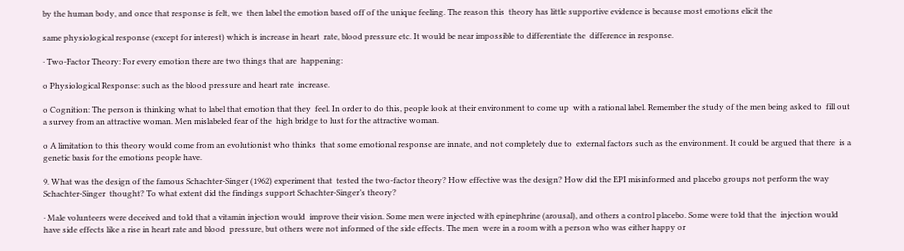by the human body, and once that response is felt, we  then label the emotion based off of the unique feeling. The reason this  theory has little supportive evidence is because most emotions elicit the

same physiological response (except for interest) which is increase in heart  rate, blood pressure etc. It would be near impossible to differentiate the  difference in response.

∙ Two-Factor Theory: For every emotion there are two things that are  happening:

o Physiological Response: such as the blood pressure and heart rate  increase.

o Cognition: The person is thinking what to label that emotion that they  feel. In order to do this, people look at their environment to come up  with a rational label. Remember the study of the men being asked to  fill out a survey from an attractive woman. Men mislabeled fear of the  high bridge to lust for the attractive woman.

o A limitation to this theory would come from an evolutionist who thinks  that some emotional response are innate, and not completely due to  external factors such as the environment. It could be argued that there  is a genetic basis for the emotions people have.

9. What was the design of the famous Schachter-Singer (1962) experiment that  tested the two-factor theory? How effective was the design? How did the EPI misinformed and placebo groups not perform the way Schachter-Singer  thought? To what extent did the findings support Schachter-Singer’s theory?

∙ Male volunteers were deceived and told that a vitamin injection would  improve their vision. Some men were injected with epinephrine (arousal), and others a control placebo. Some were told that the  injection would have side effects like a rise in heart rate and blood  pressure, but others were not informed of the side effects. The men  were in a room with a person who was either happy or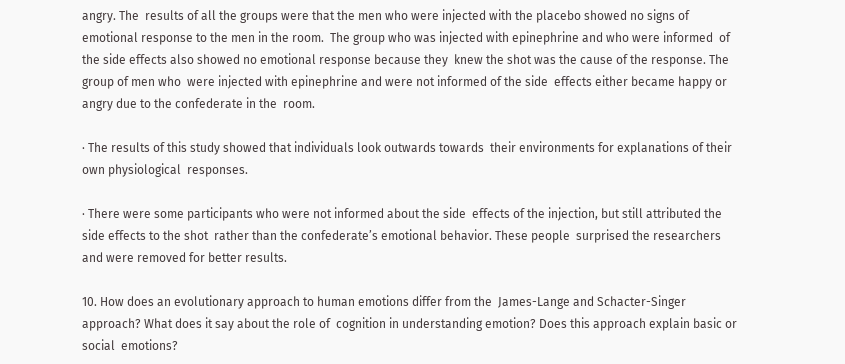angry. The  results of all the groups were that the men who were injected with the placebo showed no signs of emotional response to the men in the room.  The group who was injected with epinephrine and who were informed  of the side effects also showed no emotional response because they  knew the shot was the cause of the response. The group of men who  were injected with epinephrine and were not informed of the side  effects either became happy or angry due to the confederate in the  room.

∙ The results of this study showed that individuals look outwards towards  their environments for explanations of their own physiological  responses.

∙ There were some participants who were not informed about the side  effects of the injection, but still attributed the side effects to the shot  rather than the confederate’s emotional behavior. These people  surprised the researchers and were removed for better results.

10. How does an evolutionary approach to human emotions differ from the  James-Lange and Schacter-Singer approach? What does it say about the role of  cognition in understanding emotion? Does this approach explain basic or social  emotions?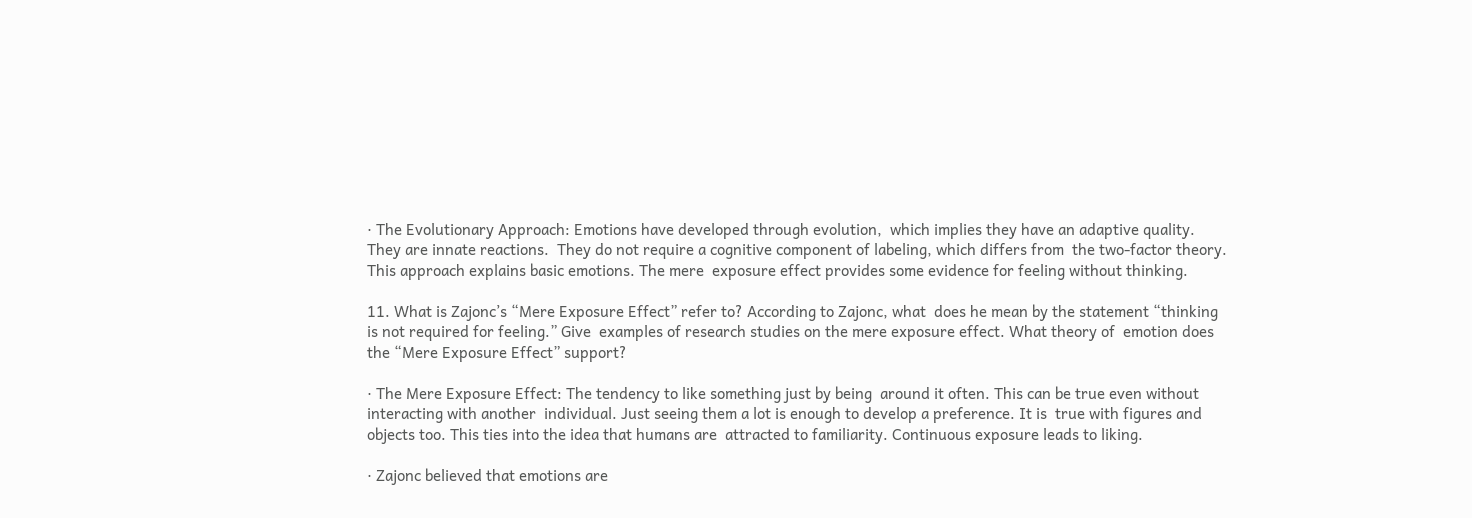∙ The Evolutionary Approach: Emotions have developed through evolution,  which implies they have an adaptive quality. They are innate reactions.  They do not require a cognitive component of labeling, which differs from  the two-factor theory. This approach explains basic emotions. The mere  exposure effect provides some evidence for feeling without thinking.

11. What is Zajonc’s “Mere Exposure Effect” refer to? According to Zajonc, what  does he mean by the statement “thinking is not required for feeling.” Give  examples of research studies on the mere exposure effect. What theory of  emotion does the “Mere Exposure Effect” support?

∙ The Mere Exposure Effect: The tendency to like something just by being  around it often. This can be true even without interacting with another  individual. Just seeing them a lot is enough to develop a preference. It is  true with figures and objects too. This ties into the idea that humans are  attracted to familiarity. Continuous exposure leads to liking.

∙ Zajonc believed that emotions are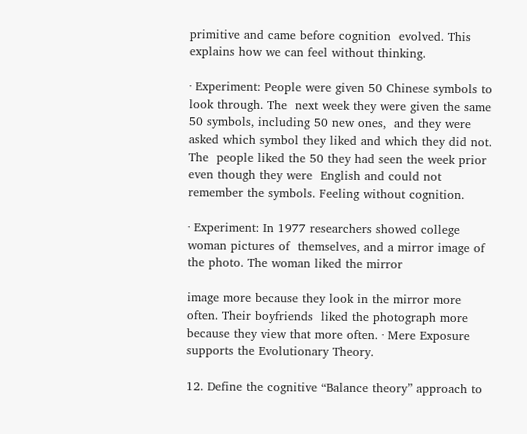primitive and came before cognition  evolved. This explains how we can feel without thinking.

∙ Experiment: People were given 50 Chinese symbols to look through. The  next week they were given the same 50 symbols, including 50 new ones,  and they were asked which symbol they liked and which they did not. The  people liked the 50 they had seen the week prior even though they were  English and could not remember the symbols. Feeling without cognition.

∙ Experiment: In 1977 researchers showed college woman pictures of  themselves, and a mirror image of the photo. The woman liked the mirror

image more because they look in the mirror more often. Their boyfriends  liked the photograph more because they view that more often. ∙ Mere Exposure supports the Evolutionary Theory.

12. Define the cognitive “Balance theory” approach to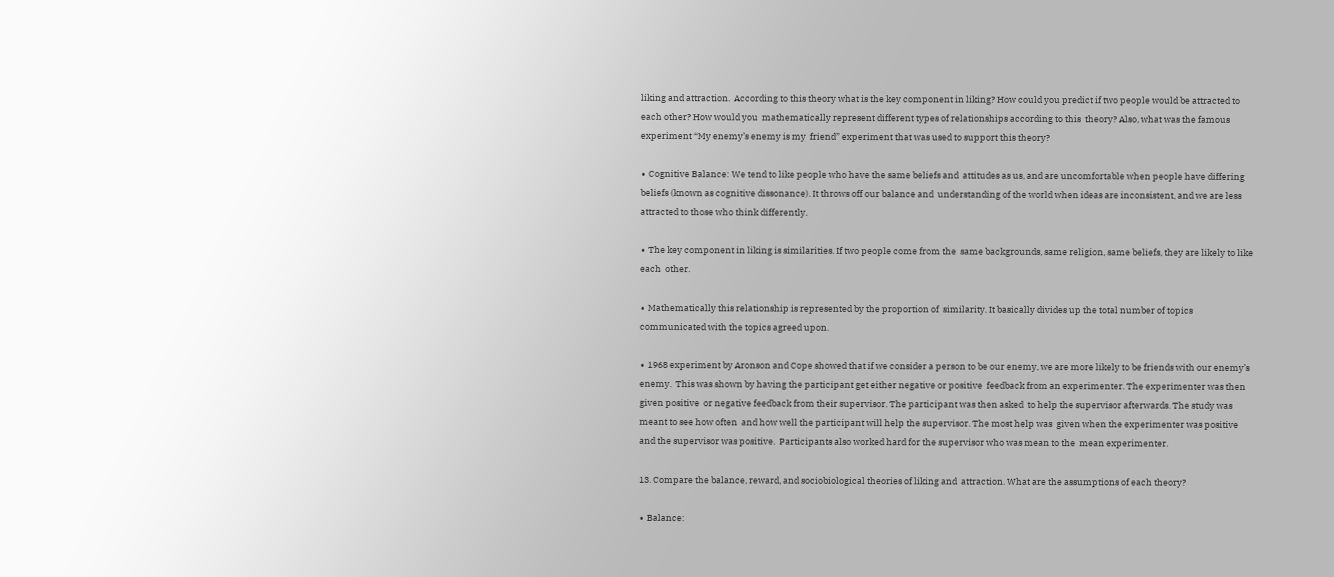liking and attraction.  According to this theory what is the key component in liking? How could you predict if two people would be attracted to each other? How would you  mathematically represent different types of relationships according to this  theory? Also, what was the famous experiment “My enemy’s enemy is my  friend” experiment that was used to support this theory?

∙ Cognitive Balance: We tend to like people who have the same beliefs and  attitudes as us, and are uncomfortable when people have differing beliefs (known as cognitive dissonance). It throws off our balance and  understanding of the world when ideas are inconsistent, and we are less  attracted to those who think differently.

∙ The key component in liking is similarities. If two people come from the  same backgrounds, same religion, same beliefs, they are likely to like each  other.

∙ Mathematically this relationship is represented by the proportion of  similarity. It basically divides up the total number of topics communicated with the topics agreed upon.

∙ 1968 experiment by Aronson and Cope showed that if we consider a person to be our enemy, we are more likely to be friends with our enemy’s enemy.  This was shown by having the participant get either negative or positive  feedback from an experimenter. The experimenter was then given positive  or negative feedback from their supervisor. The participant was then asked  to help the supervisor afterwards. The study was meant to see how often  and how well the participant will help the supervisor. The most help was  given when the experimenter was positive and the supervisor was positive.  Participants also worked hard for the supervisor who was mean to the  mean experimenter.

13. Compare the balance, reward, and sociobiological theories of liking and  attraction. What are the assumptions of each theory?

∙ Balance: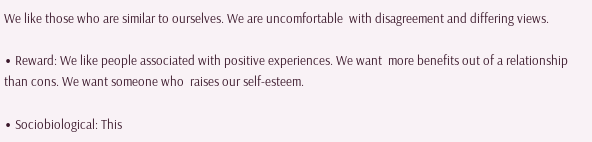We like those who are similar to ourselves. We are uncomfortable  with disagreement and differing views.

∙ Reward: We like people associated with positive experiences. We want  more benefits out of a relationship than cons. We want someone who  raises our self-esteem.

∙ Sociobiological: This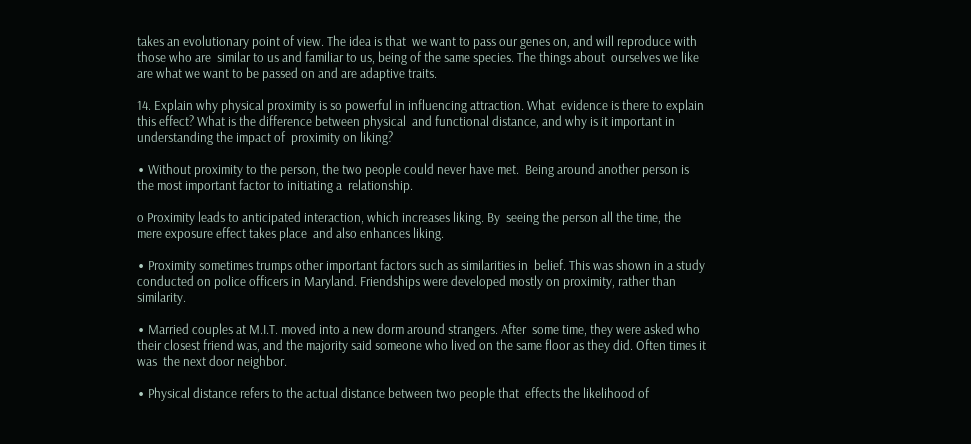takes an evolutionary point of view. The idea is that  we want to pass our genes on, and will reproduce with those who are  similar to us and familiar to us, being of the same species. The things about  ourselves we like are what we want to be passed on and are adaptive traits.

14. Explain why physical proximity is so powerful in influencing attraction. What  evidence is there to explain this effect? What is the difference between physical  and functional distance, and why is it important in understanding the impact of  proximity on liking?

∙ Without proximity to the person, the two people could never have met.  Being around another person is the most important factor to initiating a  relationship.

o Proximity leads to anticipated interaction, which increases liking. By  seeing the person all the time, the mere exposure effect takes place  and also enhances liking.

∙ Proximity sometimes trumps other important factors such as similarities in  belief. This was shown in a study conducted on police officers in Maryland. Friendships were developed mostly on proximity, rather than similarity.

∙ Married couples at M.I.T. moved into a new dorm around strangers. After  some time, they were asked who their closest friend was, and the majority said someone who lived on the same floor as they did. Often times it was  the next door neighbor.

∙ Physical distance refers to the actual distance between two people that  effects the likelihood of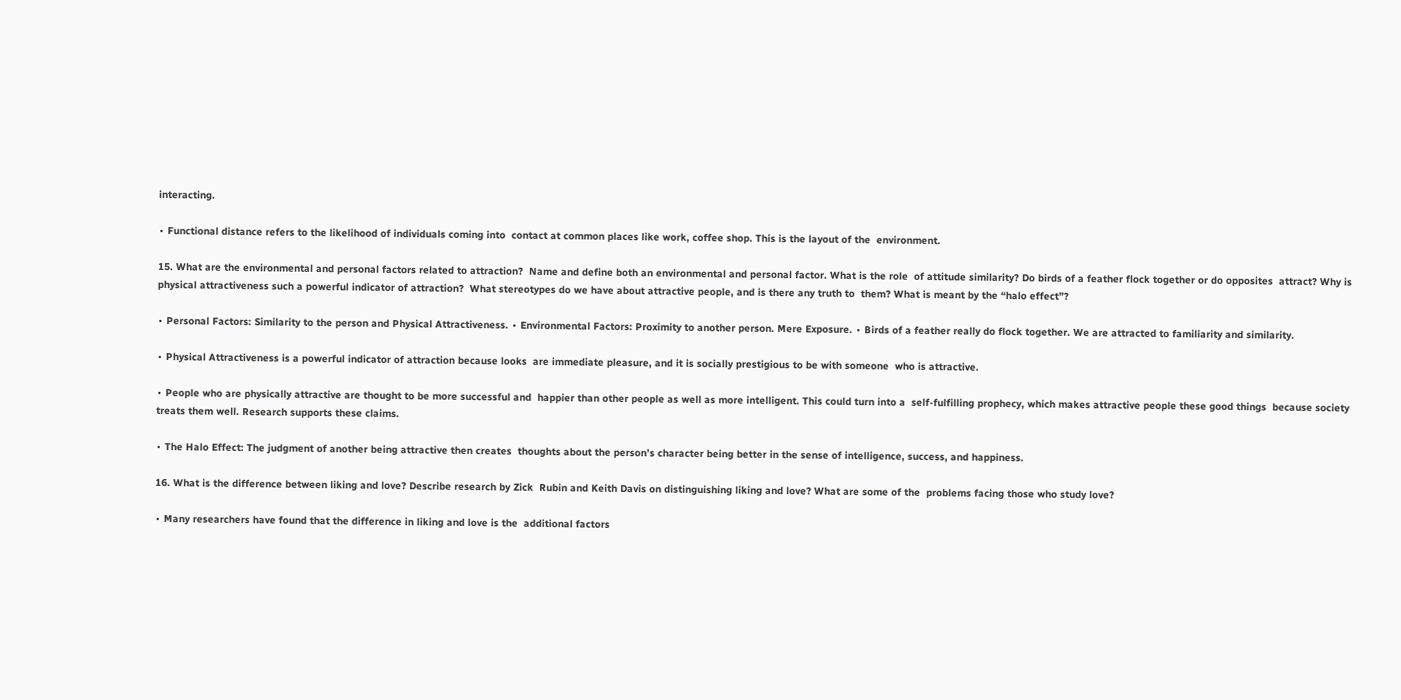interacting.

∙ Functional distance refers to the likelihood of individuals coming into  contact at common places like work, coffee shop. This is the layout of the  environment.

15. What are the environmental and personal factors related to attraction?  Name and define both an environmental and personal factor. What is the role  of attitude similarity? Do birds of a feather flock together or do opposites  attract? Why is physical attractiveness such a powerful indicator of attraction?  What stereotypes do we have about attractive people, and is there any truth to  them? What is meant by the “halo effect”?

∙ Personal Factors: Similarity to the person and Physical Attractiveness. ∙ Environmental Factors: Proximity to another person. Mere Exposure. ∙ Birds of a feather really do flock together. We are attracted to familiarity and similarity.

∙ Physical Attractiveness is a powerful indicator of attraction because looks  are immediate pleasure, and it is socially prestigious to be with someone  who is attractive.

∙ People who are physically attractive are thought to be more successful and  happier than other people as well as more intelligent. This could turn into a  self-fulfilling prophecy, which makes attractive people these good things  because society treats them well. Research supports these claims.

∙ The Halo Effect: The judgment of another being attractive then creates  thoughts about the person’s character being better in the sense of intelligence, success, and happiness.

16. What is the difference between liking and love? Describe research by Zick  Rubin and Keith Davis on distinguishing liking and love? What are some of the  problems facing those who study love?

∙ Many researchers have found that the difference in liking and love is the  additional factors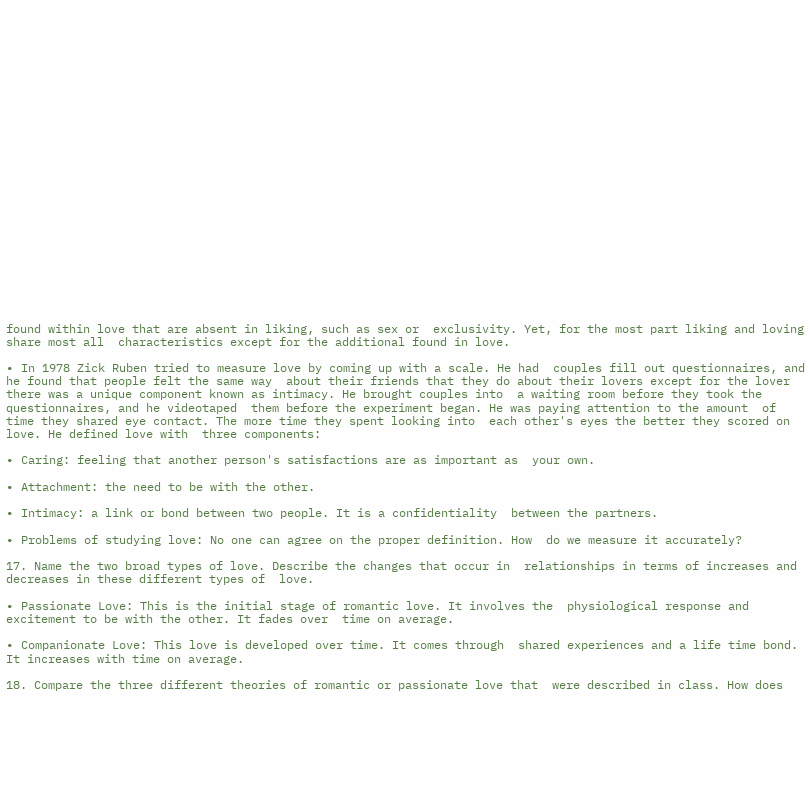found within love that are absent in liking, such as sex or  exclusivity. Yet, for the most part liking and loving share most all  characteristics except for the additional found in love.

∙ In 1978 Zick Ruben tried to measure love by coming up with a scale. He had  couples fill out questionnaires, and he found that people felt the same way  about their friends that they do about their lovers except for the lover  there was a unique component known as intimacy. He brought couples into  a waiting room before they took the questionnaires, and he videotaped  them before the experiment began. He was paying attention to the amount  of time they shared eye contact. The more time they spent looking into  each other's eyes the better they scored on love. He defined love with  three components:

∙ Caring: feeling that another person's satisfactions are as important as  your own.

∙ Attachment: the need to be with the other.

∙ Intimacy: a link or bond between two people. It is a confidentiality  between the partners.

∙ Problems of studying love: No one can agree on the proper definition. How  do we measure it accurately?

17. Name the two broad types of love. Describe the changes that occur in  relationships in terms of increases and decreases in these different types of  love.

∙ Passionate Love: This is the initial stage of romantic love. It involves the  physiological response and excitement to be with the other. It fades over  time on average.

∙ Companionate Love: This love is developed over time. It comes through  shared experiences and a life time bond. It increases with time on average.

18. Compare the three different theories of romantic or passionate love that  were described in class. How does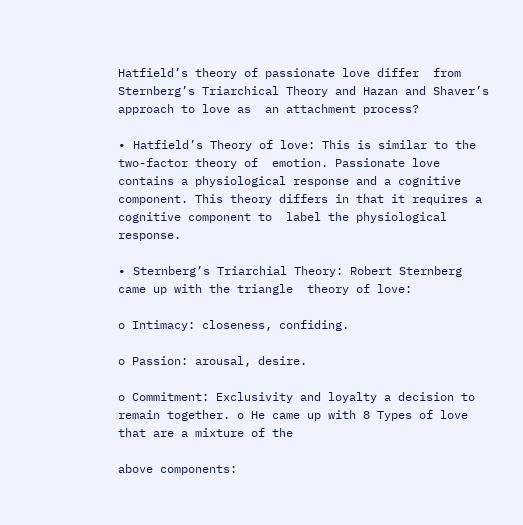Hatfield’s theory of passionate love differ  from Sternberg’s Triarchical Theory and Hazan and Shaver’s approach to love as  an attachment process?

∙ Hatfield’s Theory of love: This is similar to the two-factor theory of  emotion. Passionate love contains a physiological response and a cognitive  component. This theory differs in that it requires a cognitive component to  label the physiological response.

∙ Sternberg’s Triarchial Theory: Robert Sternberg came up with the triangle  theory of love:

o Intimacy: closeness, confiding.

o Passion: arousal, desire.

o Commitment: Exclusivity and loyalty a decision to remain together. o He came up with 8 Types of love that are a mixture of the

above components: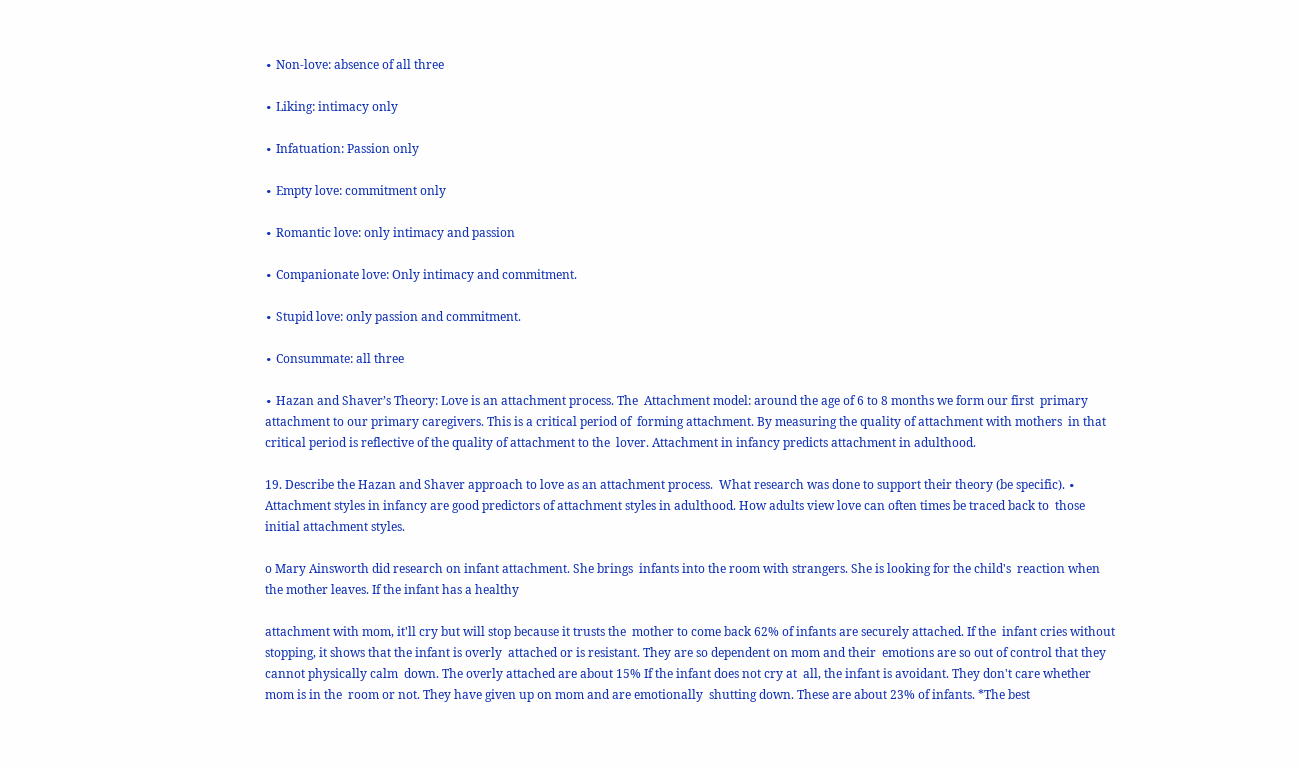∙ Non-love: absence of all three

∙ Liking: intimacy only

∙ Infatuation: Passion only

∙ Empty love: commitment only

∙ Romantic love: only intimacy and passion

∙ Companionate love: Only intimacy and commitment.

∙ Stupid love: only passion and commitment.

∙ Consummate: all three

∙ Hazan and Shaver’s Theory: Love is an attachment process. The  Attachment model: around the age of 6 to 8 months we form our first  primary attachment to our primary caregivers. This is a critical period of  forming attachment. By measuring the quality of attachment with mothers  in that critical period is reflective of the quality of attachment to the  lover. Attachment in infancy predicts attachment in adulthood.

19. Describe the Hazan and Shaver approach to love as an attachment process.  What research was done to support their theory (be specific). ∙ Attachment styles in infancy are good predictors of attachment styles in adulthood. How adults view love can often times be traced back to  those initial attachment styles.

o Mary Ainsworth did research on infant attachment. She brings  infants into the room with strangers. She is looking for the child's  reaction when the mother leaves. If the infant has a healthy

attachment with mom, it'll cry but will stop because it trusts the  mother to come back 62% of infants are securely attached. If the  infant cries without stopping, it shows that the infant is overly  attached or is resistant. They are so dependent on mom and their  emotions are so out of control that they cannot physically calm  down. The overly attached are about 15% If the infant does not cry at  all, the infant is avoidant. They don't care whether mom is in the  room or not. They have given up on mom and are emotionally  shutting down. These are about 23% of infants. *The best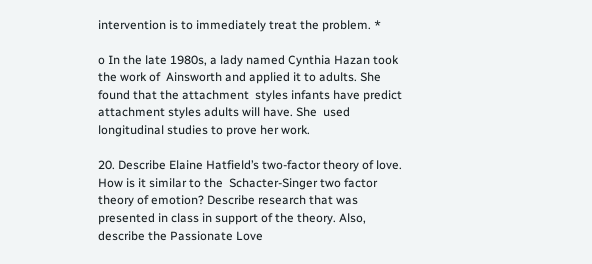intervention is to immediately treat the problem. *

o In the late 1980s, a lady named Cynthia Hazan took the work of  Ainsworth and applied it to adults. She found that the attachment  styles infants have predict attachment styles adults will have. She  used longitudinal studies to prove her work.

20. Describe Elaine Hatfield’s two-factor theory of love. How is it similar to the  Schacter-Singer two factor theory of emotion? Describe research that was  presented in class in support of the theory. Also, describe the Passionate Love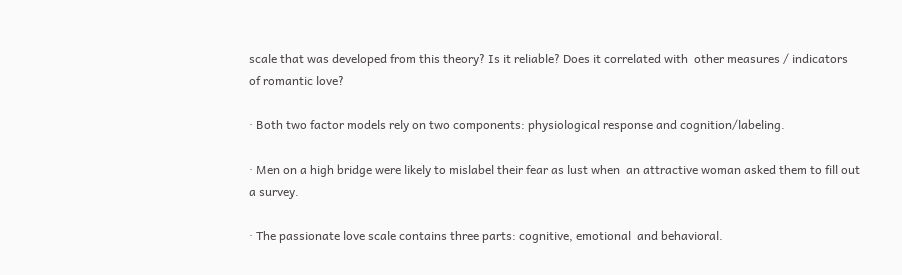scale that was developed from this theory? Is it reliable? Does it correlated with  other measures / indicators of romantic love?

∙ Both two factor models rely on two components: physiological response and cognition/labeling.

∙ Men on a high bridge were likely to mislabel their fear as lust when  an attractive woman asked them to fill out a survey.

∙ The passionate love scale contains three parts: cognitive, emotional  and behavioral.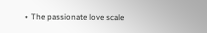∙ The passionate love scale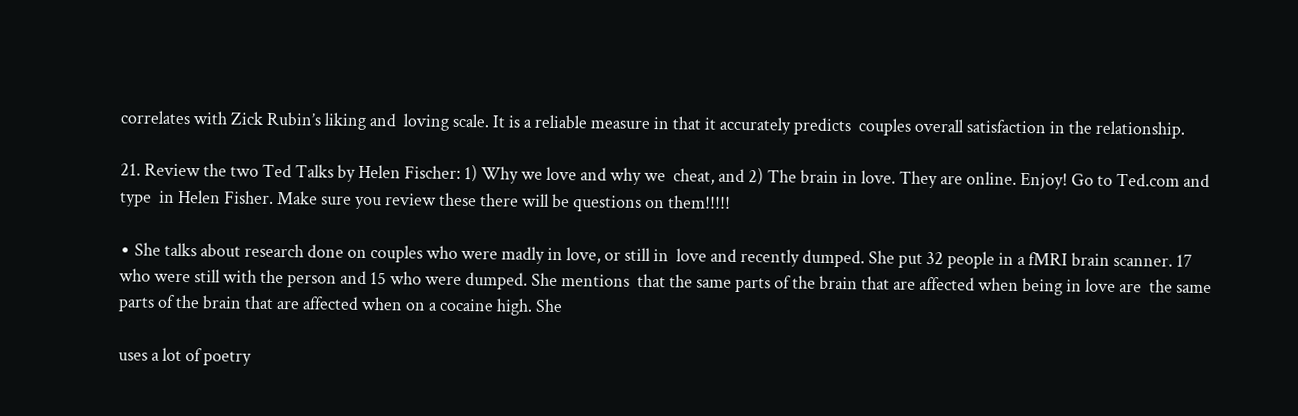correlates with Zick Rubin’s liking and  loving scale. It is a reliable measure in that it accurately predicts  couples overall satisfaction in the relationship.

21. Review the two Ted Talks by Helen Fischer: 1) Why we love and why we  cheat, and 2) The brain in love. They are online. Enjoy! Go to Ted.com and type  in Helen Fisher. Make sure you review these there will be questions on them!!!!!

∙ She talks about research done on couples who were madly in love, or still in  love and recently dumped. She put 32 people in a fMRI brain scanner. 17 who were still with the person and 15 who were dumped. She mentions  that the same parts of the brain that are affected when being in love are  the same parts of the brain that are affected when on a cocaine high. She

uses a lot of poetry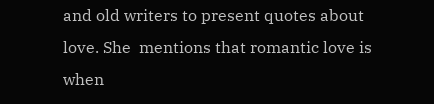and old writers to present quotes about love. She  mentions that romantic love is when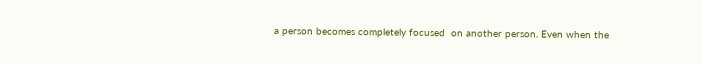a person becomes completely focused  on another person. Even when the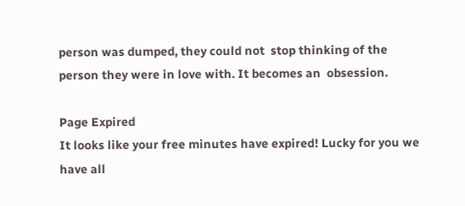person was dumped, they could not  stop thinking of the person they were in love with. It becomes an  obsession.

Page Expired
It looks like your free minutes have expired! Lucky for you we have all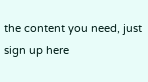the content you need, just sign up here